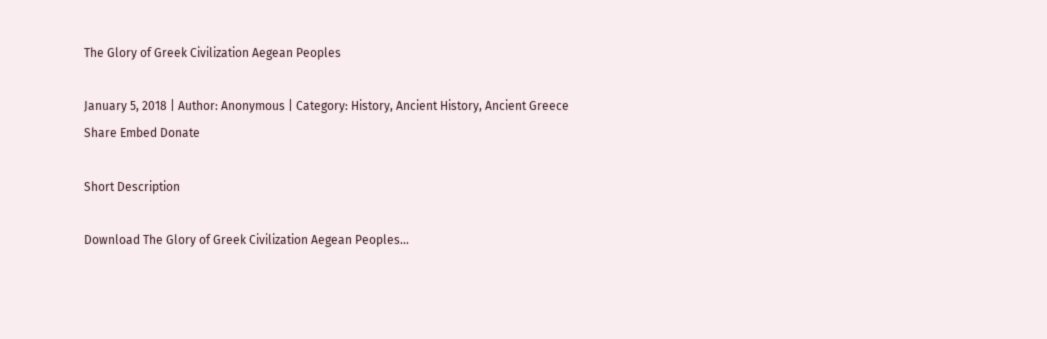The Glory of Greek Civilization Aegean Peoples

January 5, 2018 | Author: Anonymous | Category: History, Ancient History, Ancient Greece
Share Embed Donate

Short Description

Download The Glory of Greek Civilization Aegean Peoples...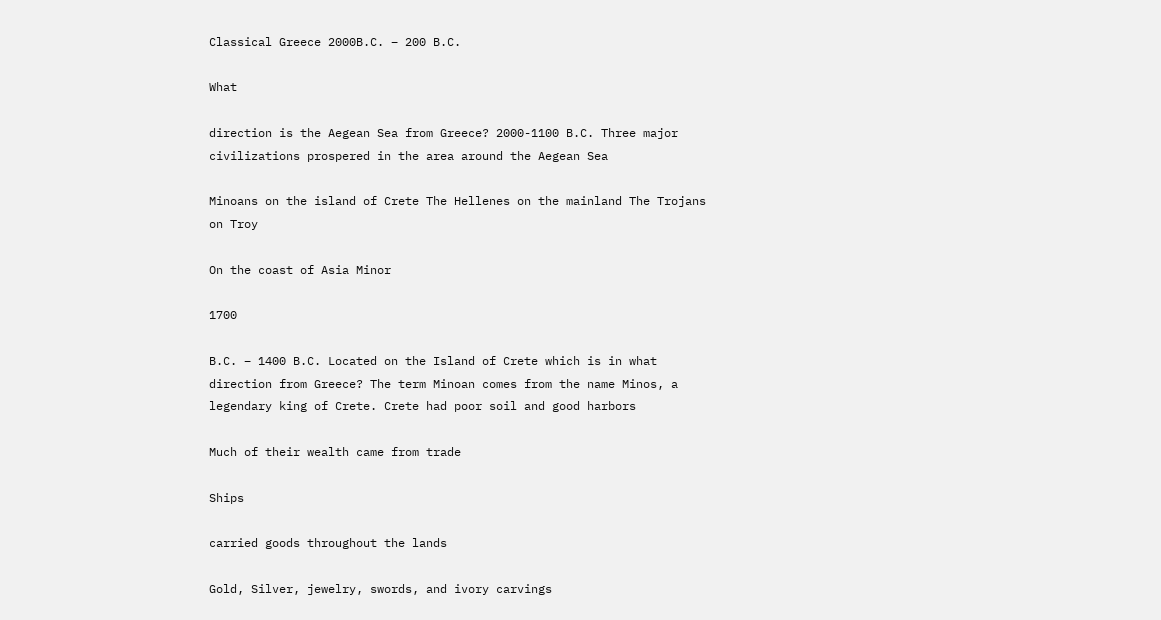Classical Greece 2000B.C. – 200 B.C.

What

direction is the Aegean Sea from Greece? 2000-1100 B.C. Three major civilizations prospered in the area around the Aegean Sea

Minoans on the island of Crete The Hellenes on the mainland The Trojans on Troy

On the coast of Asia Minor

1700

B.C. – 1400 B.C. Located on the Island of Crete which is in what direction from Greece? The term Minoan comes from the name Minos, a legendary king of Crete. Crete had poor soil and good harbors

Much of their wealth came from trade

Ships

carried goods throughout the lands

Gold, Silver, jewelry, swords, and ivory carvings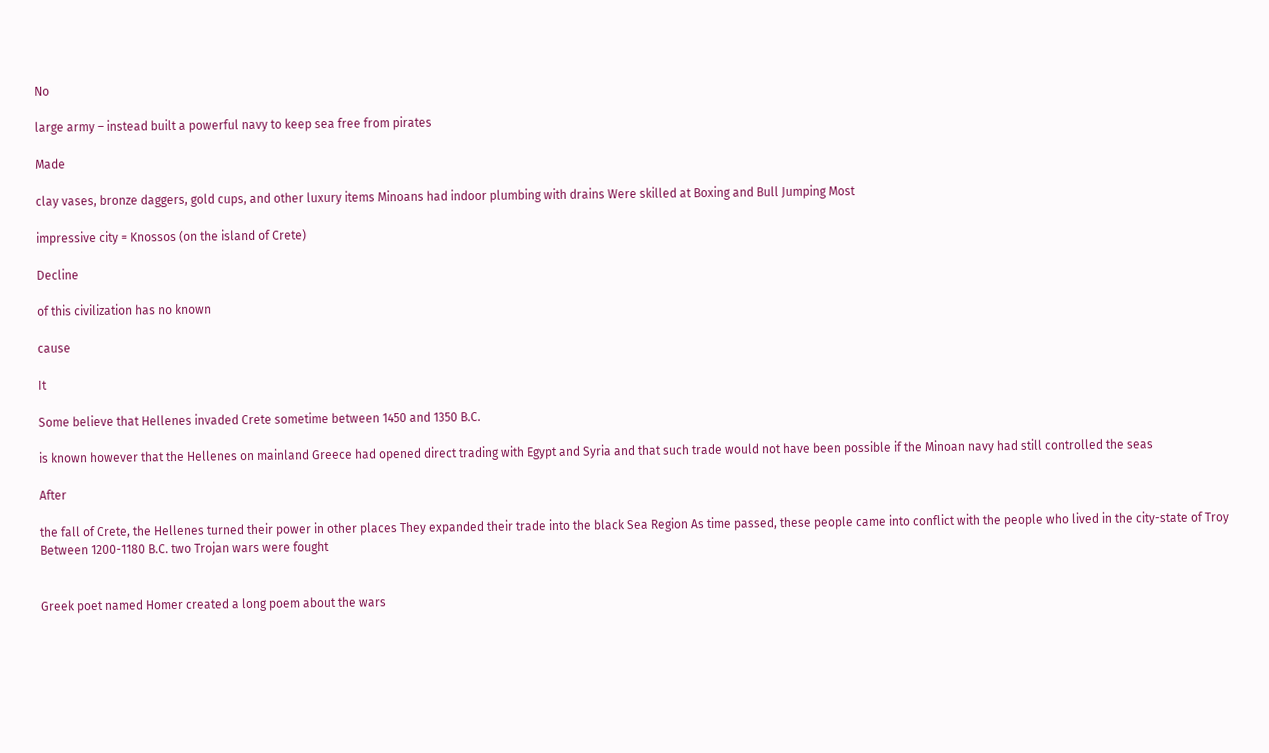No

large army – instead built a powerful navy to keep sea free from pirates

Made

clay vases, bronze daggers, gold cups, and other luxury items Minoans had indoor plumbing with drains Were skilled at Boxing and Bull Jumping Most

impressive city = Knossos (on the island of Crete)

Decline

of this civilization has no known

cause

It

Some believe that Hellenes invaded Crete sometime between 1450 and 1350 B.C.

is known however that the Hellenes on mainland Greece had opened direct trading with Egypt and Syria and that such trade would not have been possible if the Minoan navy had still controlled the seas

After

the fall of Crete, the Hellenes turned their power in other places They expanded their trade into the black Sea Region As time passed, these people came into conflict with the people who lived in the city-state of Troy Between 1200-1180 B.C. two Trojan wars were fought


Greek poet named Homer created a long poem about the wars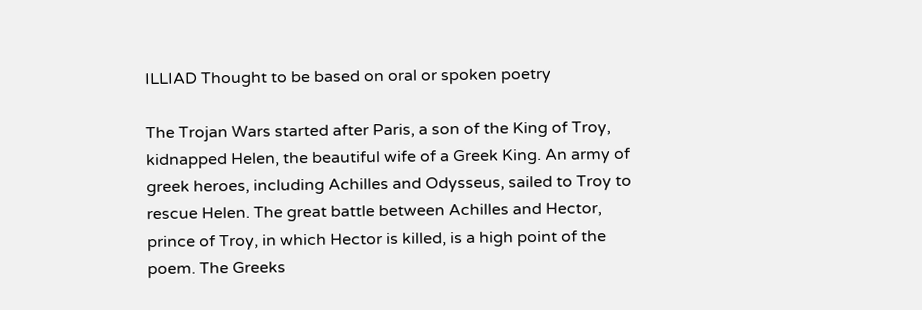ILLIAD Thought to be based on oral or spoken poetry

The Trojan Wars started after Paris, a son of the King of Troy, kidnapped Helen, the beautiful wife of a Greek King. An army of greek heroes, including Achilles and Odysseus, sailed to Troy to rescue Helen. The great battle between Achilles and Hector, prince of Troy, in which Hector is killed, is a high point of the poem. The Greeks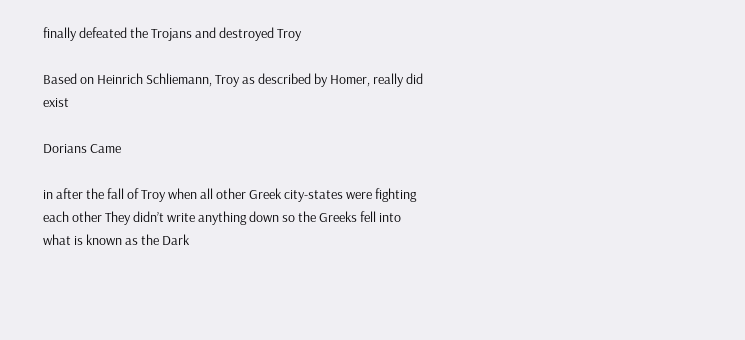finally defeated the Trojans and destroyed Troy

Based on Heinrich Schliemann, Troy as described by Homer, really did exist

Dorians Came

in after the fall of Troy when all other Greek city-states were fighting each other They didn’t write anything down so the Greeks fell into what is known as the Dark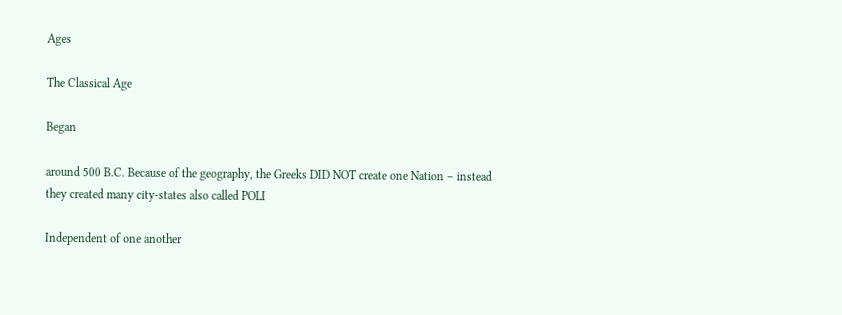Ages

The Classical Age

Began

around 500 B.C. Because of the geography, the Greeks DID NOT create one Nation – instead they created many city-states also called POLI

Independent of one another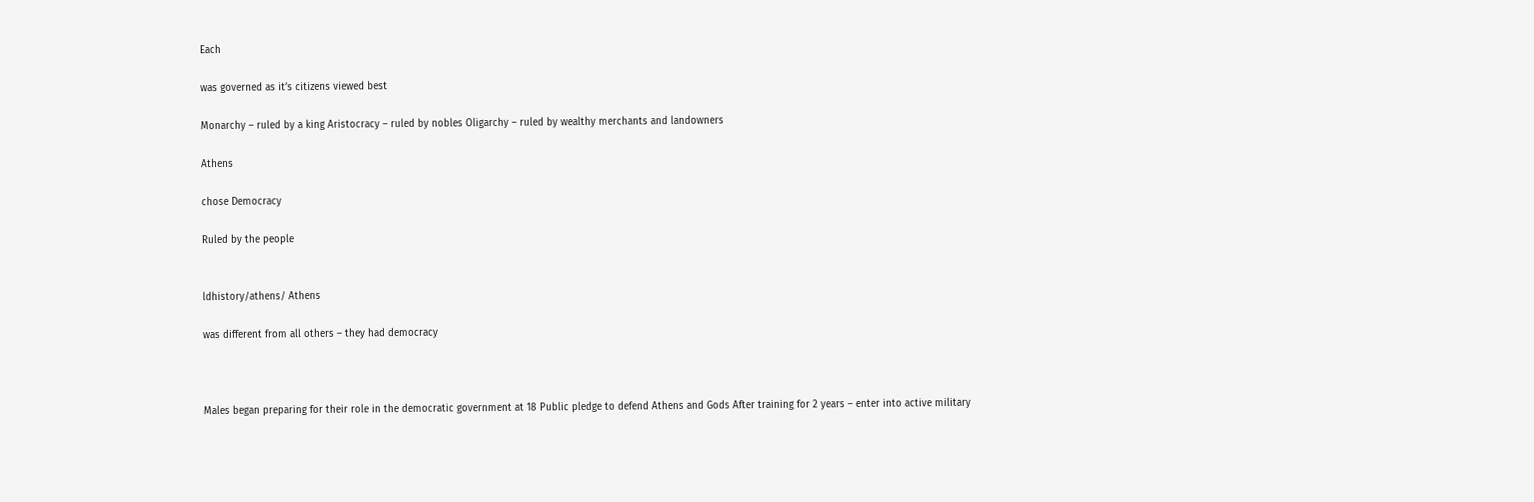Each

was governed as it’s citizens viewed best

Monarchy – ruled by a king Aristocracy – ruled by nobles Oligarchy – ruled by wealthy merchants and landowners

Athens

chose Democracy

Ruled by the people


ldhistory/athens/ Athens

was different from all others – they had democracy



Males began preparing for their role in the democratic government at 18 Public pledge to defend Athens and Gods After training for 2 years – enter into active military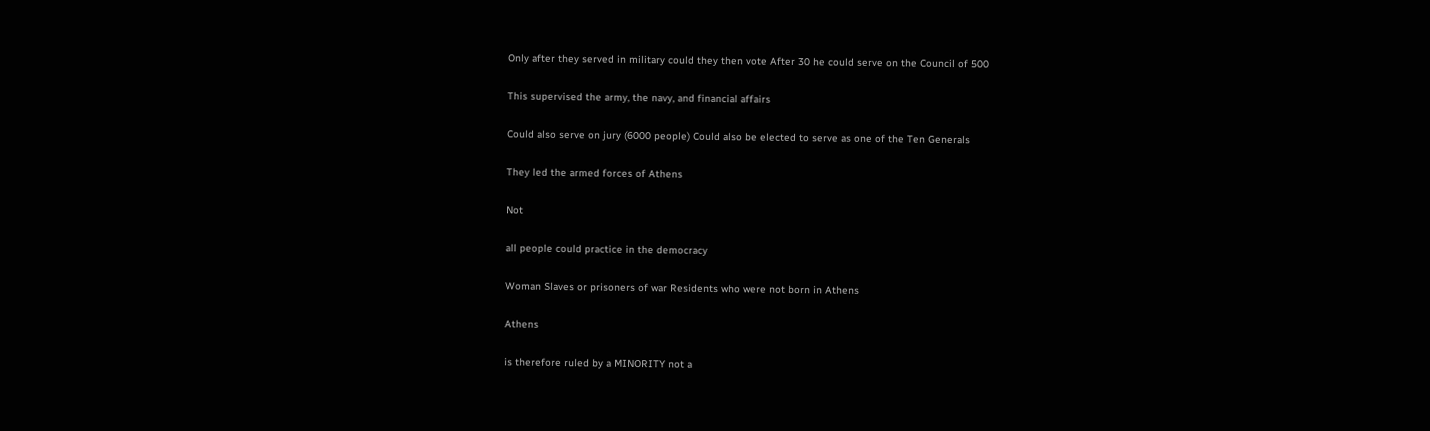Only after they served in military could they then vote After 30 he could serve on the Council of 500

This supervised the army, the navy, and financial affairs

Could also serve on jury (6000 people) Could also be elected to serve as one of the Ten Generals

They led the armed forces of Athens

Not

all people could practice in the democracy

Woman Slaves or prisoners of war Residents who were not born in Athens

Athens

is therefore ruled by a MINORITY not a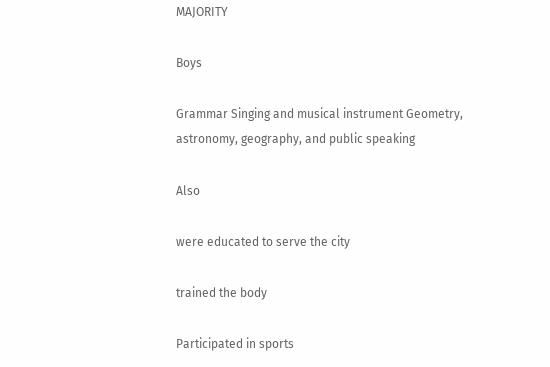MAJORITY

Boys

Grammar Singing and musical instrument Geometry, astronomy, geography, and public speaking

Also

were educated to serve the city

trained the body

Participated in sports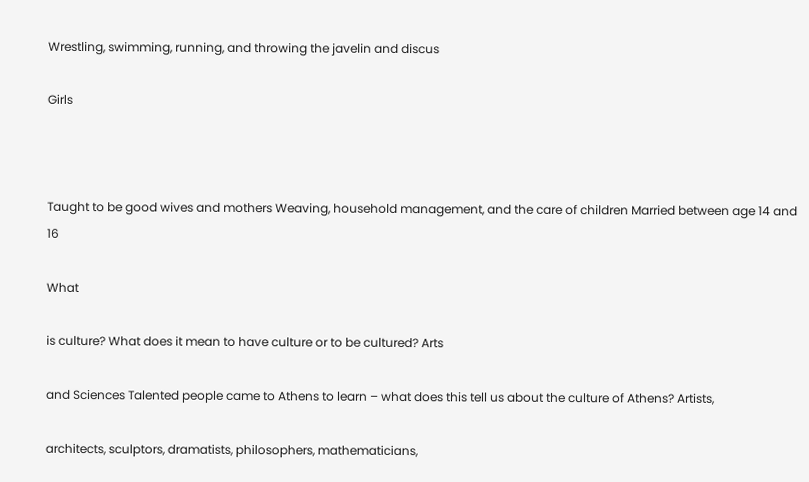Wrestling, swimming, running, and throwing the javelin and discus

Girls



Taught to be good wives and mothers Weaving, household management, and the care of children Married between age 14 and 16

What

is culture? What does it mean to have culture or to be cultured? Arts

and Sciences Talented people came to Athens to learn – what does this tell us about the culture of Athens? Artists,

architects, sculptors, dramatists, philosophers, mathematicians,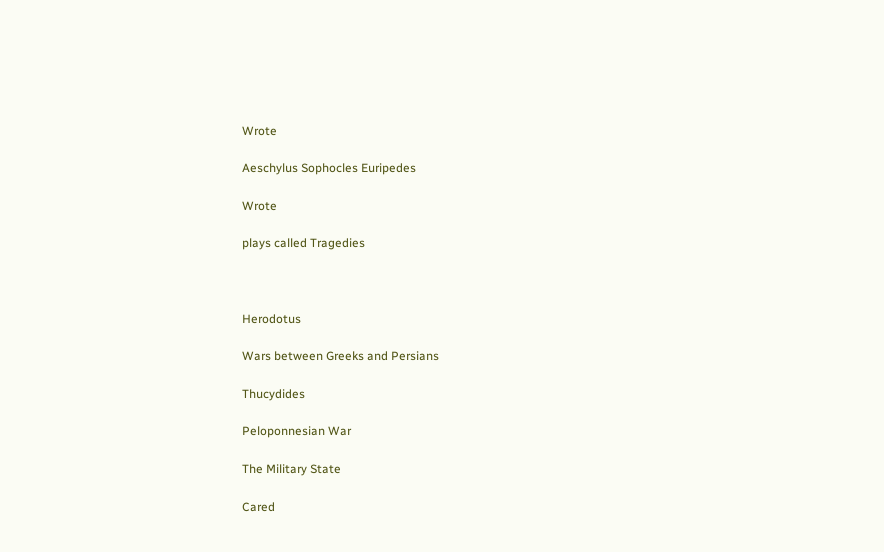Wrote

Aeschylus Sophocles Euripedes

Wrote

plays called Tragedies



Herodotus

Wars between Greeks and Persians

Thucydides

Peloponnesian War

The Military State

Cared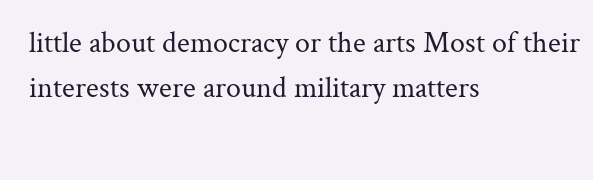little about democracy or the arts Most of their interests were around military matters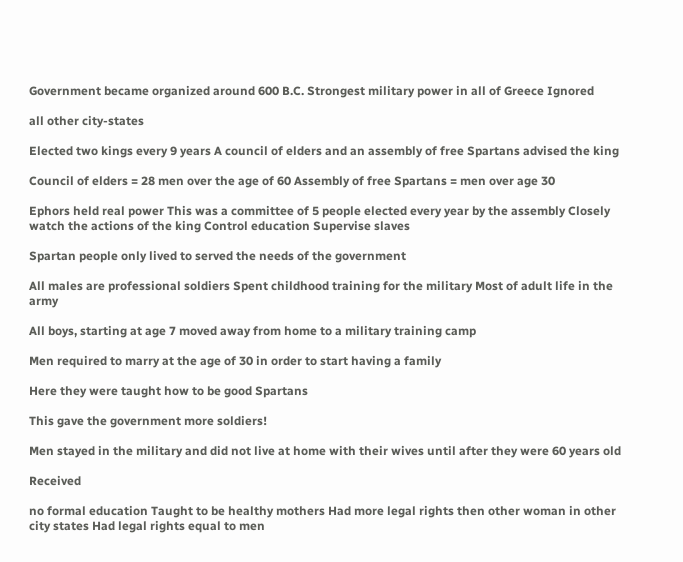Government became organized around 600 B.C. Strongest military power in all of Greece Ignored

all other city-states

Elected two kings every 9 years A council of elders and an assembly of free Spartans advised the king

Council of elders = 28 men over the age of 60 Assembly of free Spartans = men over age 30

Ephors held real power This was a committee of 5 people elected every year by the assembly Closely watch the actions of the king Control education Supervise slaves

Spartan people only lived to served the needs of the government

All males are professional soldiers Spent childhood training for the military Most of adult life in the army

All boys, starting at age 7 moved away from home to a military training camp

Men required to marry at the age of 30 in order to start having a family

Here they were taught how to be good Spartans

This gave the government more soldiers!

Men stayed in the military and did not live at home with their wives until after they were 60 years old

Received

no formal education Taught to be healthy mothers Had more legal rights then other woman in other city states Had legal rights equal to men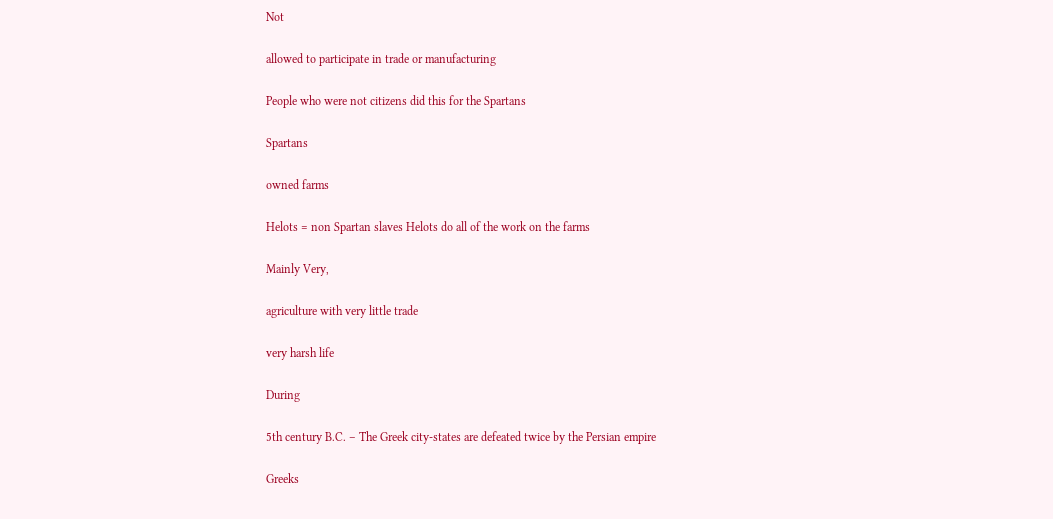Not

allowed to participate in trade or manufacturing

People who were not citizens did this for the Spartans

Spartans

owned farms

Helots = non Spartan slaves Helots do all of the work on the farms

Mainly Very,

agriculture with very little trade

very harsh life

During

5th century B.C. – The Greek city-states are defeated twice by the Persian empire

Greeks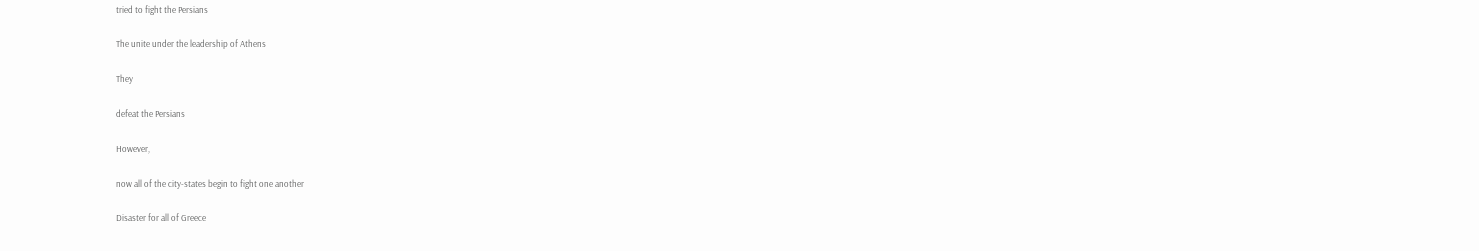tried to fight the Persians

The unite under the leadership of Athens

They

defeat the Persians

However,

now all of the city-states begin to fight one another

Disaster for all of Greece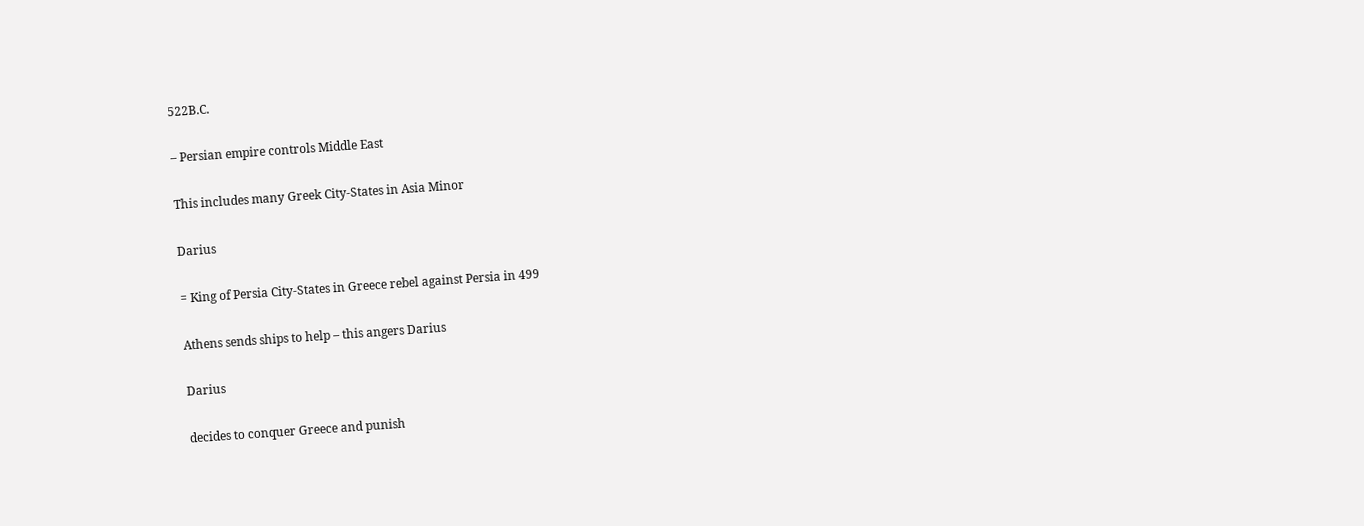522B.C.

– Persian empire controls Middle East

This includes many Greek City-States in Asia Minor

Darius

= King of Persia City-States in Greece rebel against Persia in 499

Athens sends ships to help – this angers Darius

Darius

decides to conquer Greece and punish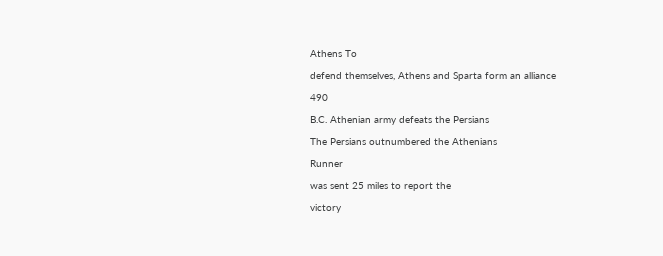Athens To

defend themselves, Athens and Sparta form an alliance

490

B.C. Athenian army defeats the Persians

The Persians outnumbered the Athenians

Runner

was sent 25 miles to report the

victory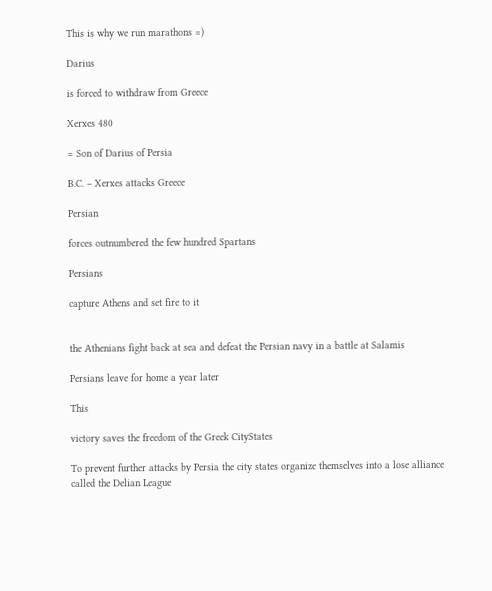This is why we run marathons =)

Darius

is forced to withdraw from Greece

Xerxes 480

= Son of Darius of Persia

B.C. – Xerxes attacks Greece

Persian

forces outnumbered the few hundred Spartans

Persians

capture Athens and set fire to it


the Athenians fight back at sea and defeat the Persian navy in a battle at Salamis

Persians leave for home a year later

This

victory saves the freedom of the Greek CityStates

To prevent further attacks by Persia the city states organize themselves into a lose alliance called the Delian League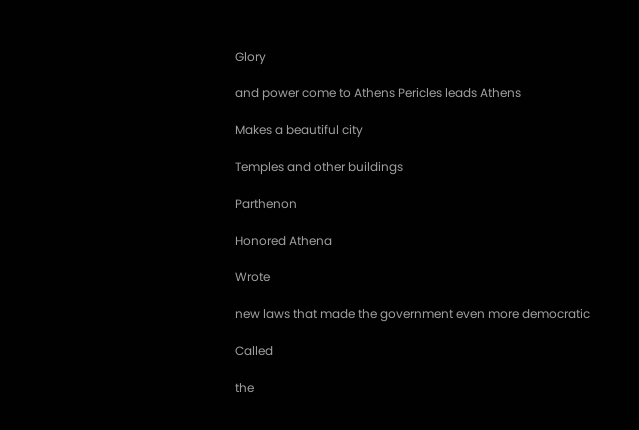Glory

and power come to Athens Pericles leads Athens

Makes a beautiful city

Temples and other buildings

Parthenon

Honored Athena

Wrote

new laws that made the government even more democratic

Called

the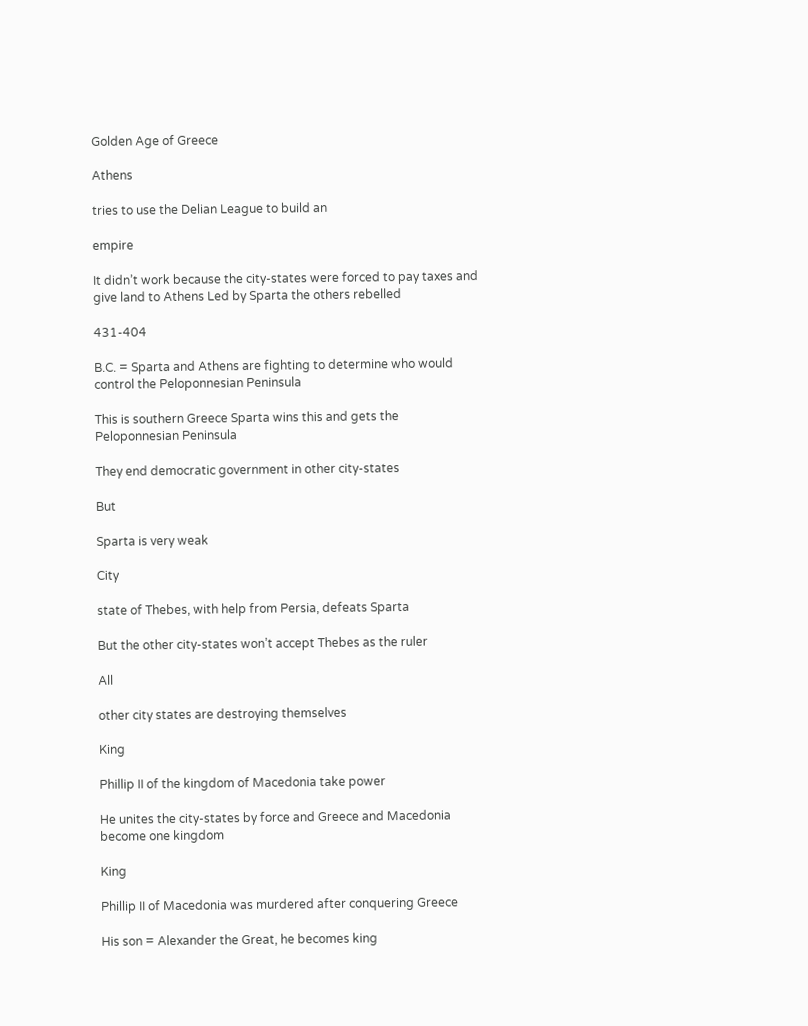Golden Age of Greece

Athens

tries to use the Delian League to build an

empire

It didn’t work because the city-states were forced to pay taxes and give land to Athens Led by Sparta the others rebelled

431-404

B.C. = Sparta and Athens are fighting to determine who would control the Peloponnesian Peninsula

This is southern Greece Sparta wins this and gets the Peloponnesian Peninsula

They end democratic government in other city-states

But

Sparta is very weak

City

state of Thebes, with help from Persia, defeats Sparta

But the other city-states won’t accept Thebes as the ruler

All

other city states are destroying themselves

King

Phillip II of the kingdom of Macedonia take power

He unites the city-states by force and Greece and Macedonia become one kingdom

King

Phillip II of Macedonia was murdered after conquering Greece

His son = Alexander the Great, he becomes king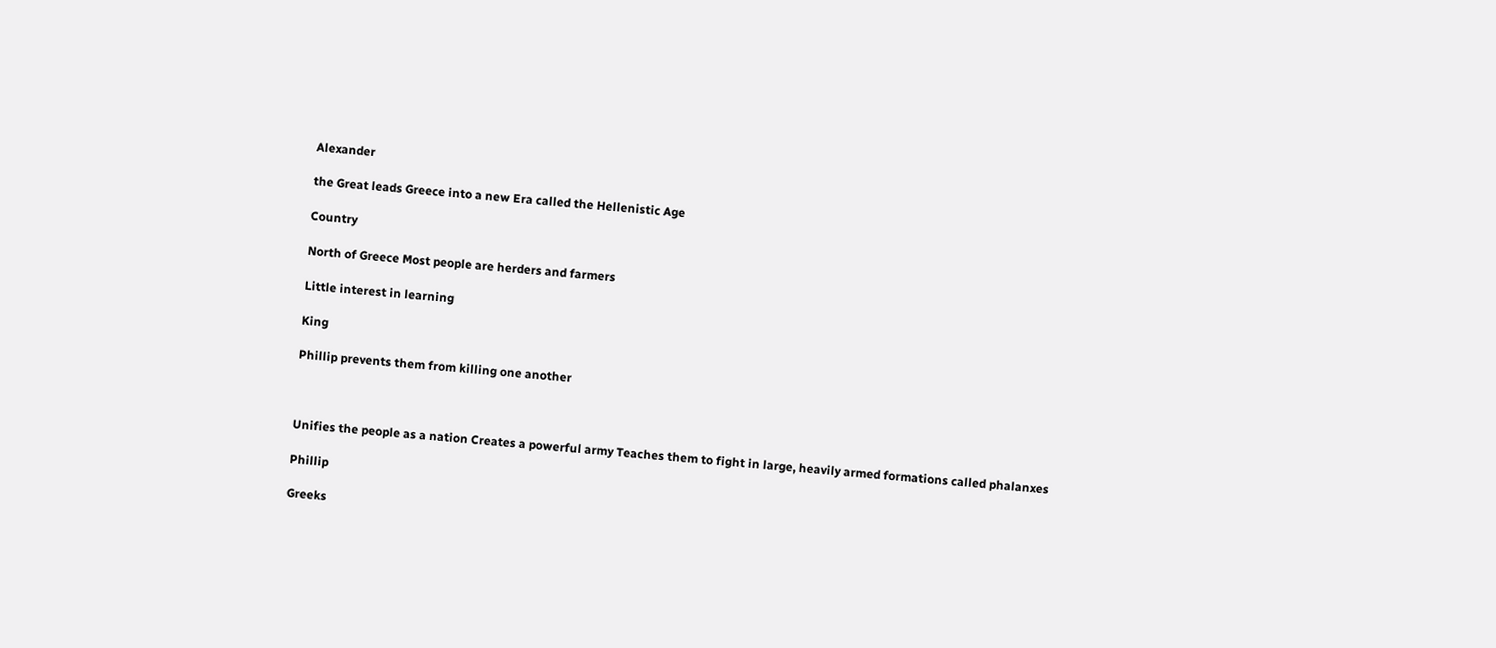Alexander

the Great leads Greece into a new Era called the Hellenistic Age

Country

North of Greece Most people are herders and farmers

Little interest in learning

King

Phillip prevents them from killing one another



Unifies the people as a nation Creates a powerful army Teaches them to fight in large, heavily armed formations called phalanxes

Phillip

Greeks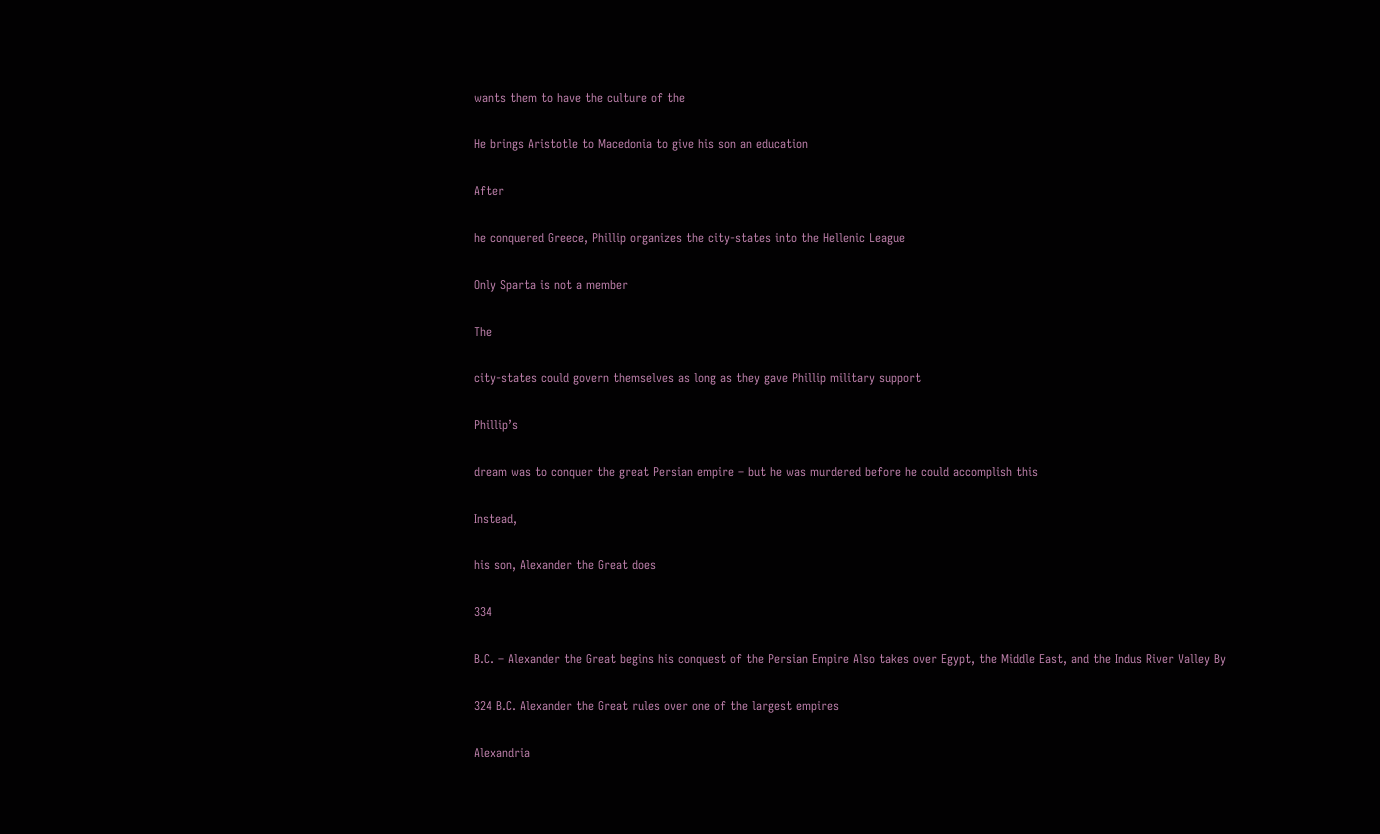wants them to have the culture of the

He brings Aristotle to Macedonia to give his son an education

After

he conquered Greece, Phillip organizes the city-states into the Hellenic League

Only Sparta is not a member

The

city-states could govern themselves as long as they gave Phillip military support

Phillip’s

dream was to conquer the great Persian empire – but he was murdered before he could accomplish this

Instead,

his son, Alexander the Great does

334

B.C. – Alexander the Great begins his conquest of the Persian Empire Also takes over Egypt, the Middle East, and the Indus River Valley By

324 B.C. Alexander the Great rules over one of the largest empires

Alexandria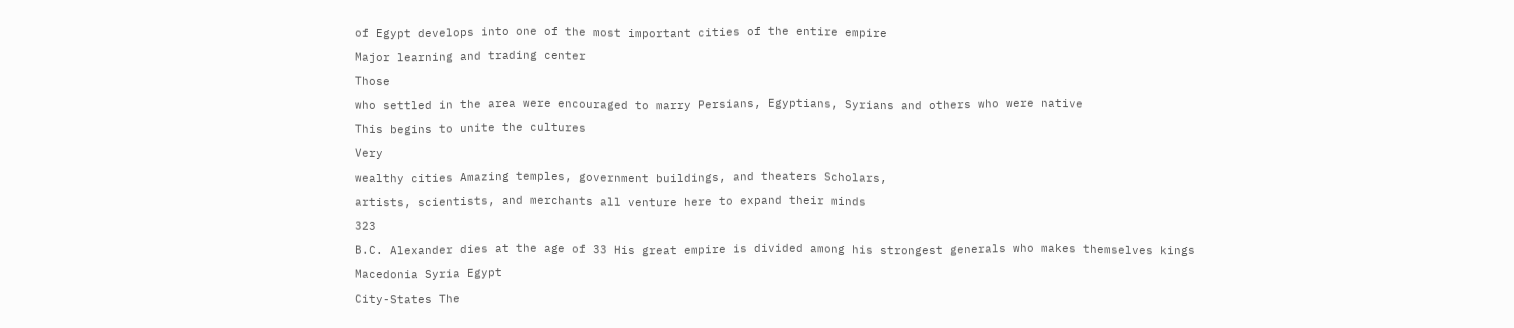of Egypt develops into one of the most important cities of the entire empire

Major learning and trading center

Those

who settled in the area were encouraged to marry Persians, Egyptians, Syrians and others who were native

This begins to unite the cultures

Very

wealthy cities Amazing temples, government buildings, and theaters Scholars,

artists, scientists, and merchants all venture here to expand their minds

323

B.C. Alexander dies at the age of 33 His great empire is divided among his strongest generals who makes themselves kings

Macedonia Syria Egypt

City-States The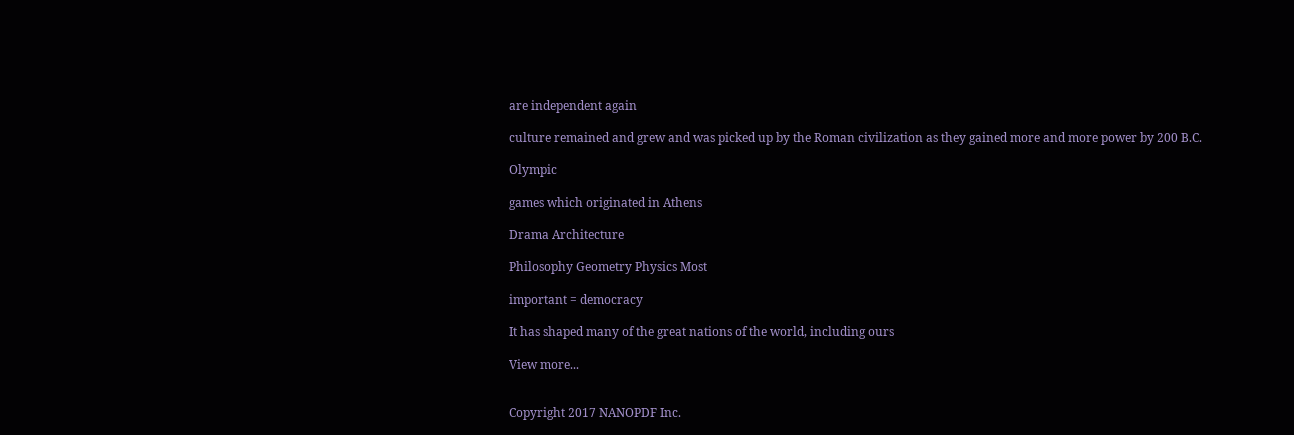are independent again

culture remained and grew and was picked up by the Roman civilization as they gained more and more power by 200 B.C.

Olympic

games which originated in Athens

Drama Architecture

Philosophy Geometry Physics Most

important = democracy

It has shaped many of the great nations of the world, including ours

View more...


Copyright 2017 NANOPDF Inc.